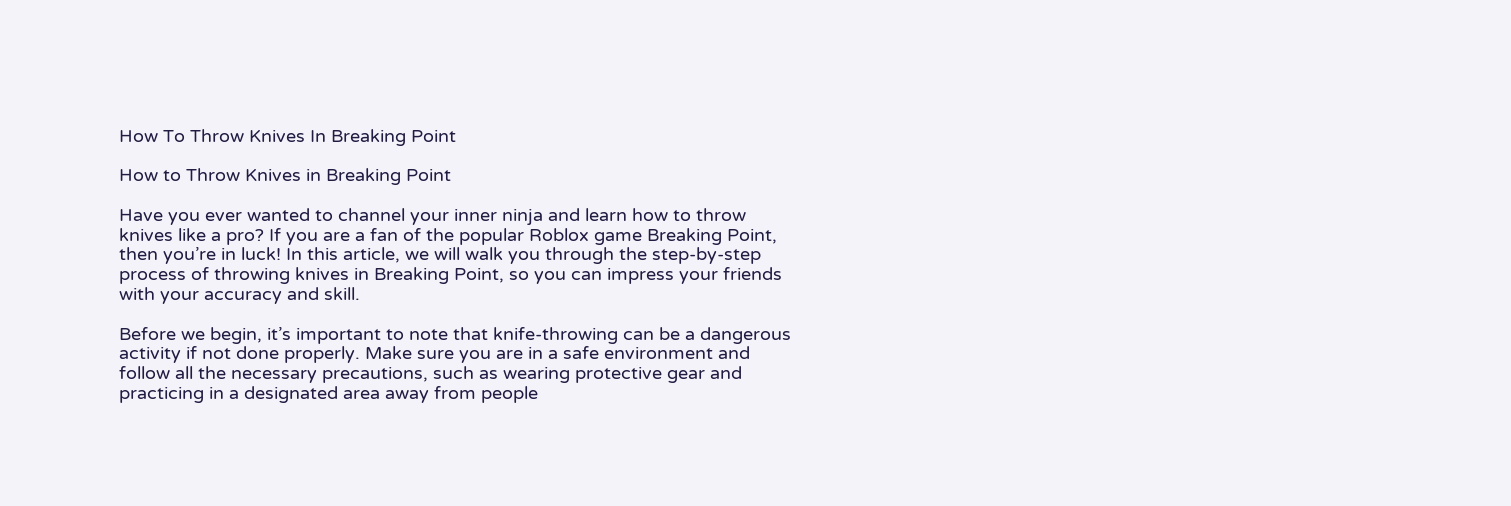How To Throw Knives In Breaking Point

How to Throw Knives in Breaking Point

Have you ever wanted to channel your inner ninja and learn how to throw knives like a pro? If you are a fan of the popular Roblox game Breaking Point, then you’re in luck! In this article, we will walk you through the step-by-step process of throwing knives in Breaking Point, so you can impress your friends with your accuracy and skill.

Before we begin, it’s important to note that knife-throwing can be a dangerous activity if not done properly. Make sure you are in a safe environment and follow all the necessary precautions, such as wearing protective gear and practicing in a designated area away from people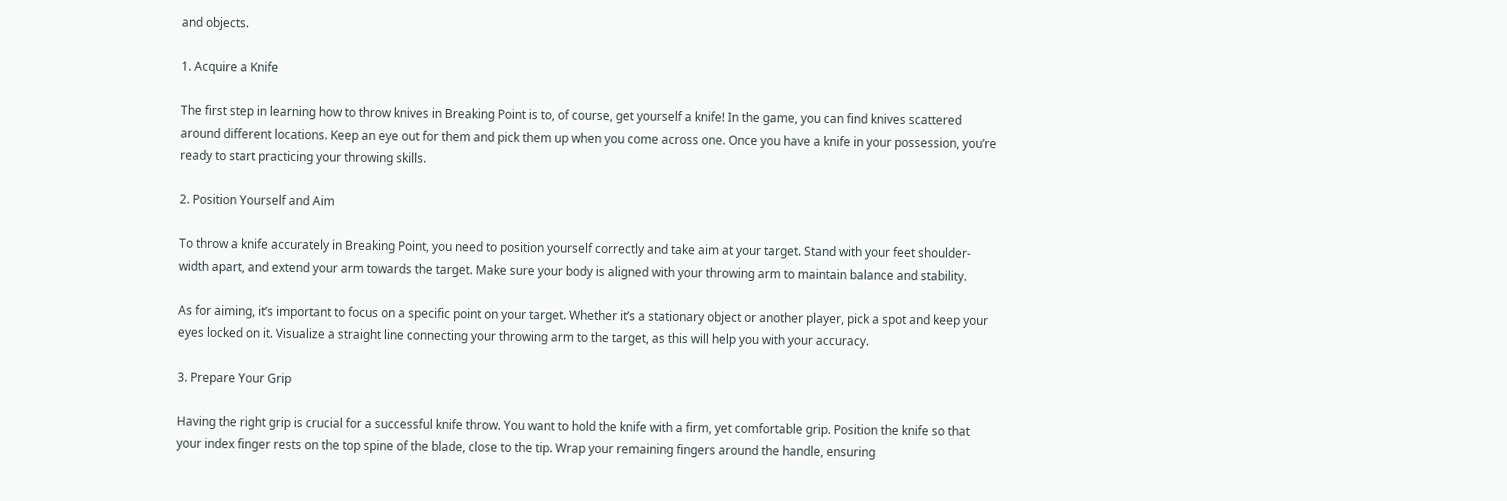and objects.

1. Acquire a Knife

The first step in learning how to throw knives in Breaking Point is to, of course, get yourself a knife! In the game, you can find knives scattered around different locations. Keep an eye out for them and pick them up when you come across one. Once you have a knife in your possession, you’re ready to start practicing your throwing skills.

2. Position Yourself and Aim

To throw a knife accurately in Breaking Point, you need to position yourself correctly and take aim at your target. Stand with your feet shoulder-width apart, and extend your arm towards the target. Make sure your body is aligned with your throwing arm to maintain balance and stability.

As for aiming, it’s important to focus on a specific point on your target. Whether it’s a stationary object or another player, pick a spot and keep your eyes locked on it. Visualize a straight line connecting your throwing arm to the target, as this will help you with your accuracy.

3. Prepare Your Grip

Having the right grip is crucial for a successful knife throw. You want to hold the knife with a firm, yet comfortable grip. Position the knife so that your index finger rests on the top spine of the blade, close to the tip. Wrap your remaining fingers around the handle, ensuring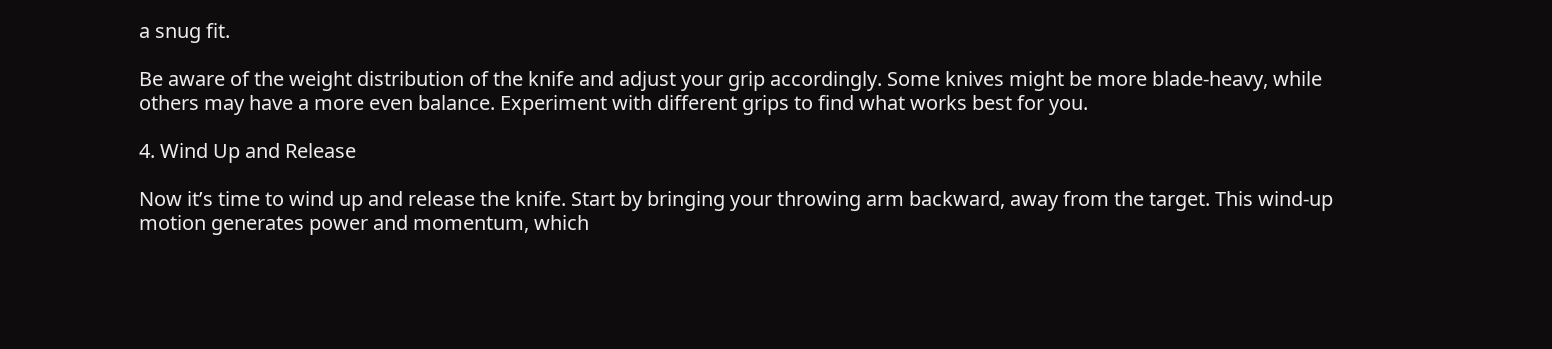a snug fit.

Be aware of the weight distribution of the knife and adjust your grip accordingly. Some knives might be more blade-heavy, while others may have a more even balance. Experiment with different grips to find what works best for you.

4. Wind Up and Release

Now it’s time to wind up and release the knife. Start by bringing your throwing arm backward, away from the target. This wind-up motion generates power and momentum, which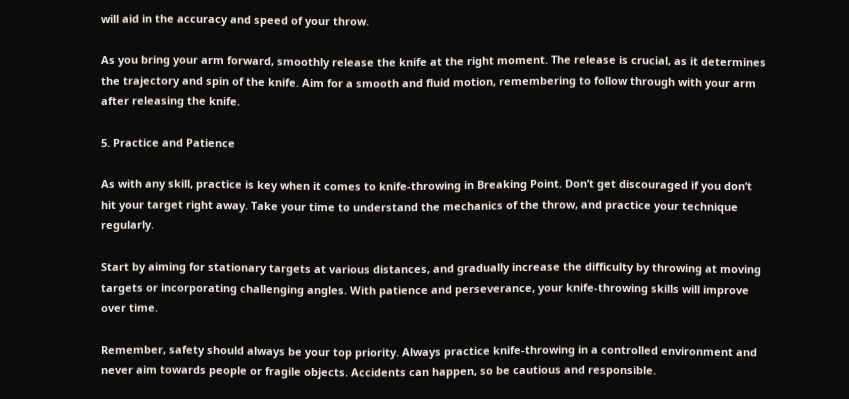will aid in the accuracy and speed of your throw.

As you bring your arm forward, smoothly release the knife at the right moment. The release is crucial, as it determines the trajectory and spin of the knife. Aim for a smooth and fluid motion, remembering to follow through with your arm after releasing the knife.

5. Practice and Patience

As with any skill, practice is key when it comes to knife-throwing in Breaking Point. Don’t get discouraged if you don’t hit your target right away. Take your time to understand the mechanics of the throw, and practice your technique regularly.

Start by aiming for stationary targets at various distances, and gradually increase the difficulty by throwing at moving targets or incorporating challenging angles. With patience and perseverance, your knife-throwing skills will improve over time.

Remember, safety should always be your top priority. Always practice knife-throwing in a controlled environment and never aim towards people or fragile objects. Accidents can happen, so be cautious and responsible.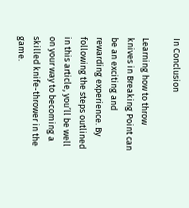In Conclusion

Learning how to throw knives in Breaking Point can be an exciting and rewarding experience. By following the steps outlined in this article, you’ll be well on your way to becoming a skilled knife-thrower in the game.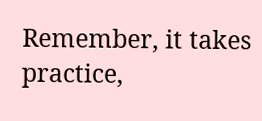Remember, it takes practice,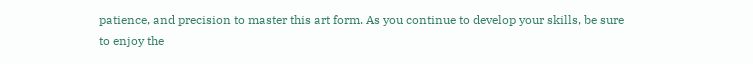patience, and precision to master this art form. As you continue to develop your skills, be sure to enjoy the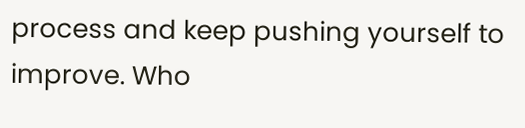process and keep pushing yourself to improve. Who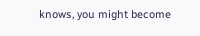knows, you might become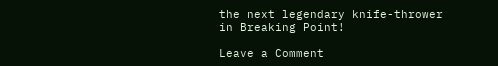the next legendary knife-thrower in Breaking Point!

Leave a Comment